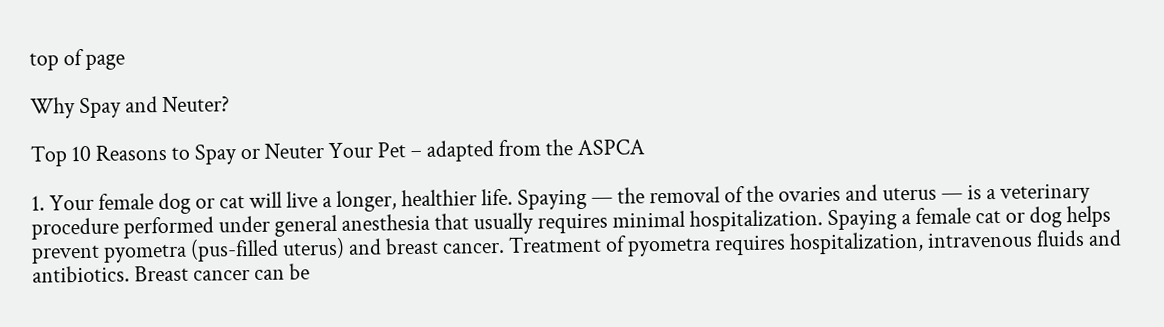top of page

Why Spay and Neuter?

Top 10 Reasons to Spay or Neuter Your Pet – adapted from the ASPCA

1. Your female dog or cat will live a longer, healthier life. Spaying — the removal of the ovaries and uterus — is a veterinary procedure performed under general anesthesia that usually requires minimal hospitalization. Spaying a female cat or dog helps prevent pyometra (pus-filled uterus) and breast cancer. Treatment of pyometra requires hospitalization, intravenous fluids and antibiotics. Breast cancer can be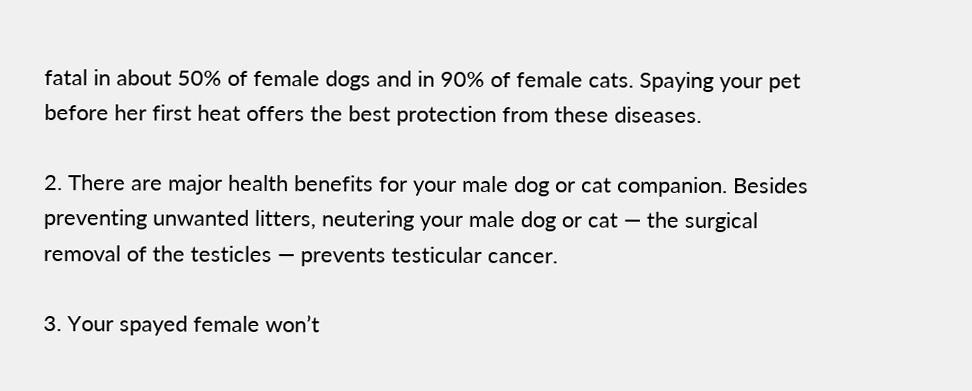fatal in about 50% of female dogs and in 90% of female cats. Spaying your pet before her first heat offers the best protection from these diseases.

2. There are major health benefits for your male dog or cat companion. Besides preventing unwanted litters, neutering your male dog or cat — the surgical removal of the testicles — prevents testicular cancer.

3. Your spayed female won’t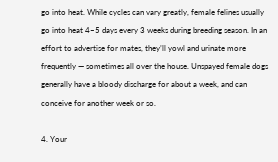go into heat. While cycles can vary greatly, female felines usually go into heat 4–5 days every 3 weeks during breeding season. In an effort to advertise for mates, they’ll yowl and urinate more frequently — sometimes all over the house. Unspayed female dogs generally have a bloody discharge for about a week, and can conceive for another week or so.

4. Your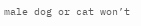male dog or cat won’t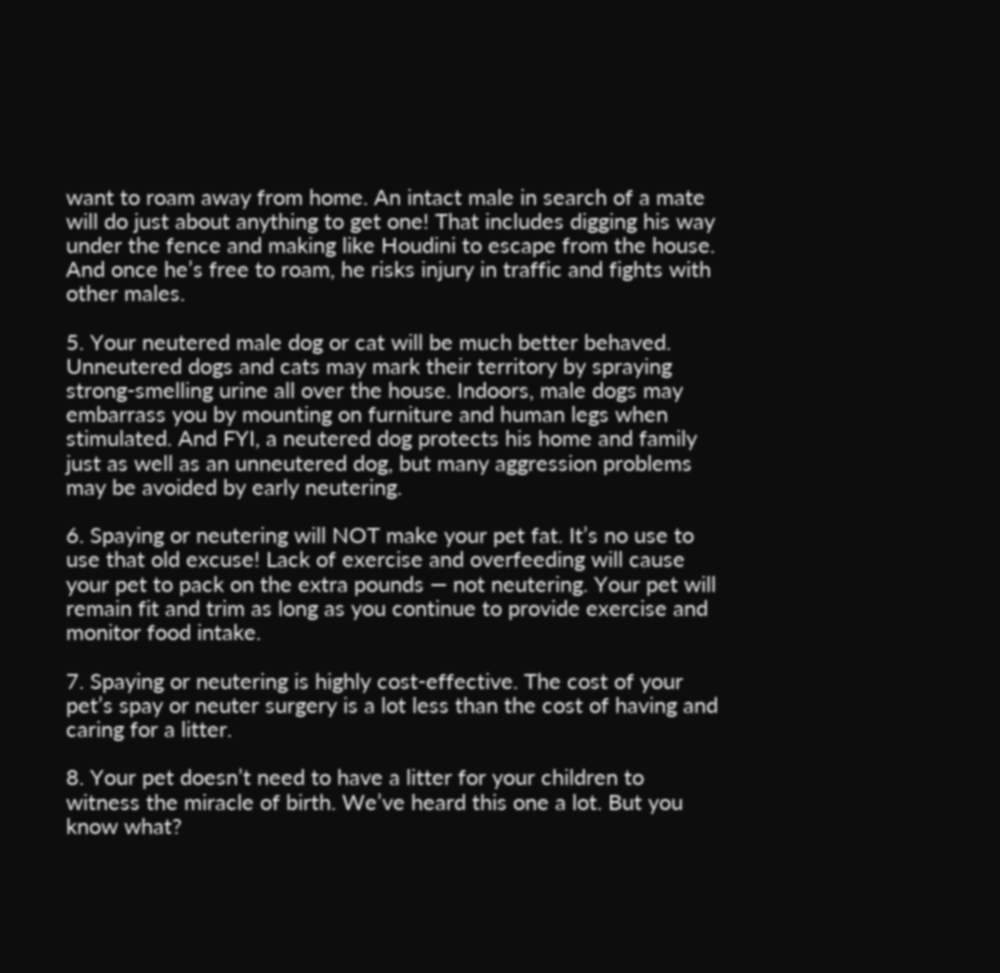want to roam away from home. An intact male in search of a mate will do just about anything to get one! That includes digging his way under the fence and making like Houdini to escape from the house. And once he’s free to roam, he risks injury in traffic and fights with other males.

5. Your neutered male dog or cat will be much better behaved. Unneutered dogs and cats may mark their territory by spraying strong-smelling urine all over the house. Indoors, male dogs may embarrass you by mounting on furniture and human legs when stimulated. And FYI, a neutered dog protects his home and family just as well as an unneutered dog, but many aggression problems may be avoided by early neutering.

6. Spaying or neutering will NOT make your pet fat. It’s no use to use that old excuse! Lack of exercise and overfeeding will cause your pet to pack on the extra pounds — not neutering. Your pet will remain fit and trim as long as you continue to provide exercise and monitor food intake.

7. Spaying or neutering is highly cost-effective. The cost of your pet’s spay or neuter surgery is a lot less than the cost of having and caring for a litter.

8. Your pet doesn’t need to have a litter for your children to witness the miracle of birth. We’ve heard this one a lot. But you know what?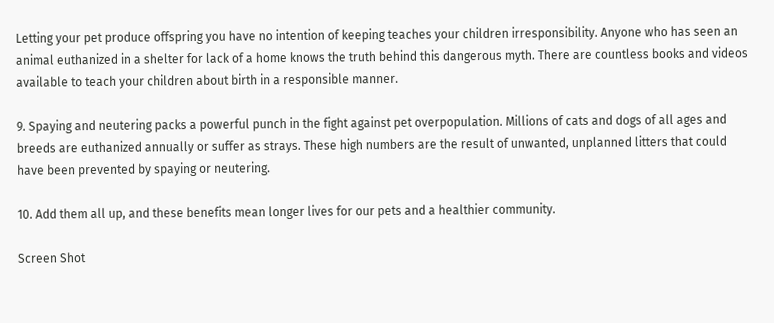Letting your pet produce offspring you have no intention of keeping teaches your children irresponsibility. Anyone who has seen an animal euthanized in a shelter for lack of a home knows the truth behind this dangerous myth. There are countless books and videos available to teach your children about birth in a responsible manner.

9. Spaying and neutering packs a powerful punch in the fight against pet overpopulation. Millions of cats and dogs of all ages and breeds are euthanized annually or suffer as strays. These high numbers are the result of unwanted, unplanned litters that could have been prevented by spaying or neutering.

10. Add them all up, and these benefits mean longer lives for our pets and a healthier community.

Screen Shot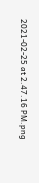2021-02-25 at 2.47.16 PM.png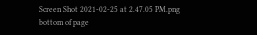Screen Shot 2021-02-25 at 2.47.05 PM.png
bottom of page